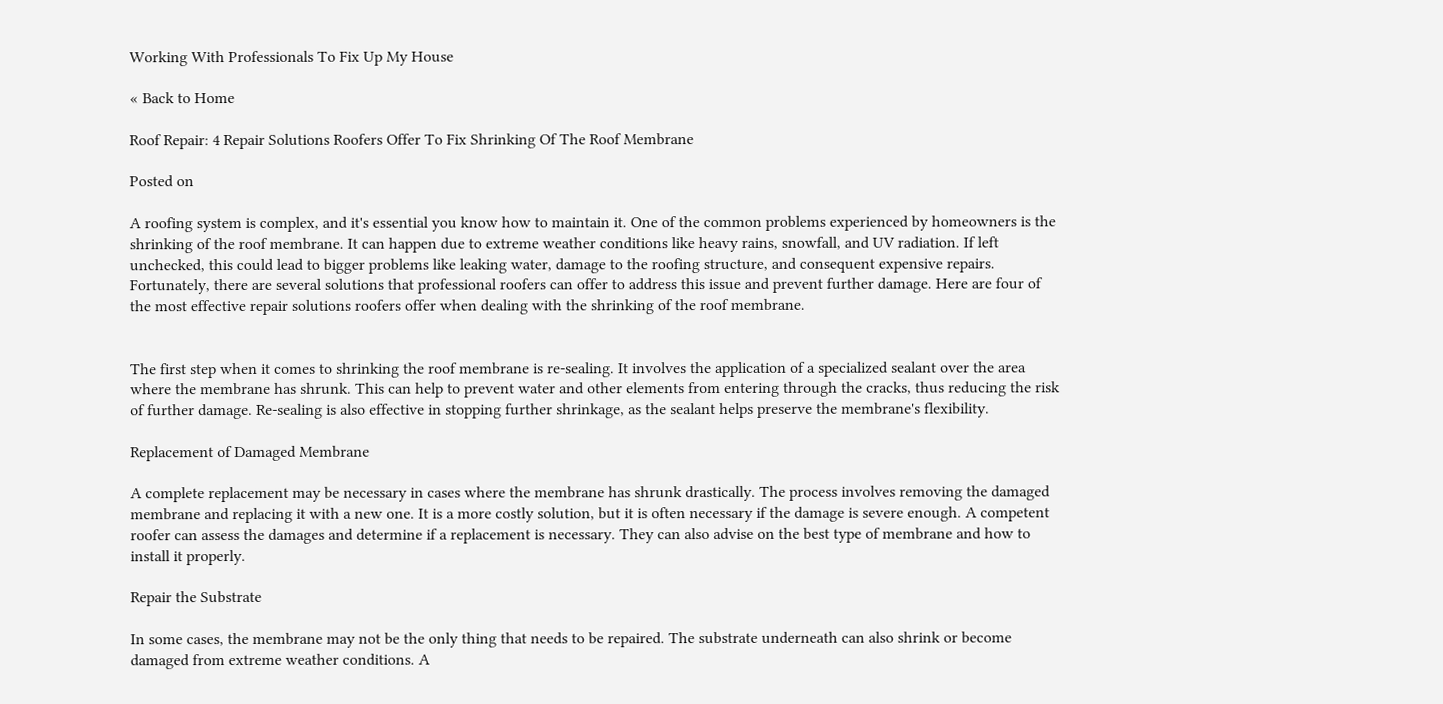Working With Professionals To Fix Up My House

« Back to Home

Roof Repair: 4 Repair Solutions Roofers Offer To Fix Shrinking Of The Roof Membrane

Posted on

A roofing system is complex, and it's essential you know how to maintain it. One of the common problems experienced by homeowners is the shrinking of the roof membrane. It can happen due to extreme weather conditions like heavy rains, snowfall, and UV radiation. If left unchecked, this could lead to bigger problems like leaking water, damage to the roofing structure, and consequent expensive repairs. Fortunately, there are several solutions that professional roofers can offer to address this issue and prevent further damage. Here are four of the most effective repair solutions roofers offer when dealing with the shrinking of the roof membrane.


The first step when it comes to shrinking the roof membrane is re-sealing. It involves the application of a specialized sealant over the area where the membrane has shrunk. This can help to prevent water and other elements from entering through the cracks, thus reducing the risk of further damage. Re-sealing is also effective in stopping further shrinkage, as the sealant helps preserve the membrane's flexibility.

Replacement of Damaged Membrane

A complete replacement may be necessary in cases where the membrane has shrunk drastically. The process involves removing the damaged membrane and replacing it with a new one. It is a more costly solution, but it is often necessary if the damage is severe enough. A competent roofer can assess the damages and determine if a replacement is necessary. They can also advise on the best type of membrane and how to install it properly.

Repair the Substrate

In some cases, the membrane may not be the only thing that needs to be repaired. The substrate underneath can also shrink or become damaged from extreme weather conditions. A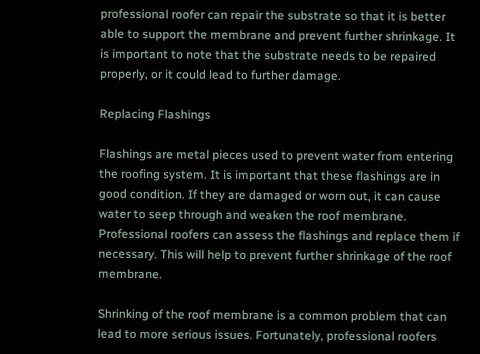professional roofer can repair the substrate so that it is better able to support the membrane and prevent further shrinkage. It is important to note that the substrate needs to be repaired properly, or it could lead to further damage.

Replacing Flashings

Flashings are metal pieces used to prevent water from entering the roofing system. It is important that these flashings are in good condition. If they are damaged or worn out, it can cause water to seep through and weaken the roof membrane. Professional roofers can assess the flashings and replace them if necessary. This will help to prevent further shrinkage of the roof membrane.

Shrinking of the roof membrane is a common problem that can lead to more serious issues. Fortunately, professional roofers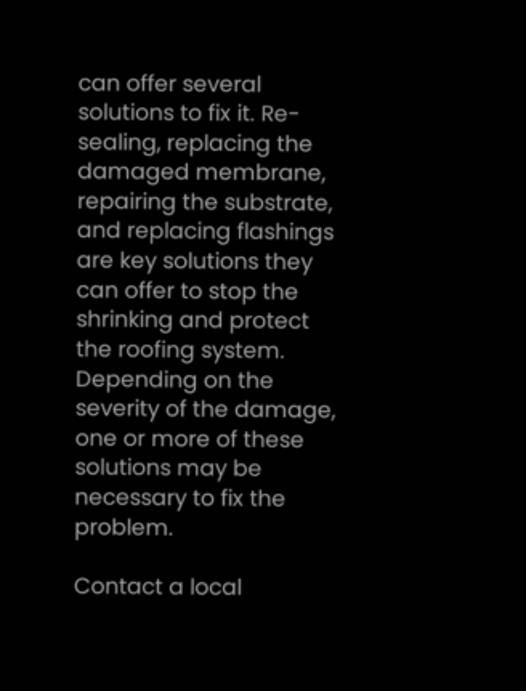can offer several solutions to fix it. Re-sealing, replacing the damaged membrane, repairing the substrate, and replacing flashings are key solutions they can offer to stop the shrinking and protect the roofing system. Depending on the severity of the damage, one or more of these solutions may be necessary to fix the problem.

Contact a local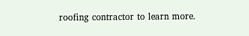roofing contractor to learn more.